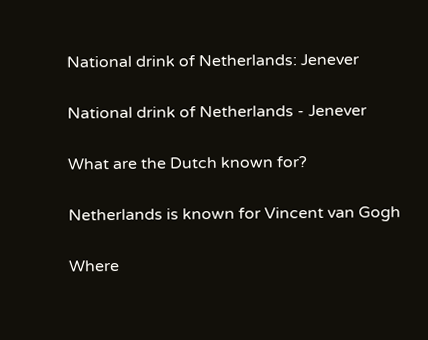National drink of Netherlands: Jenever

National drink of Netherlands - Jenever

What are the Dutch known for?

Netherlands is known for Vincent van Gogh

Where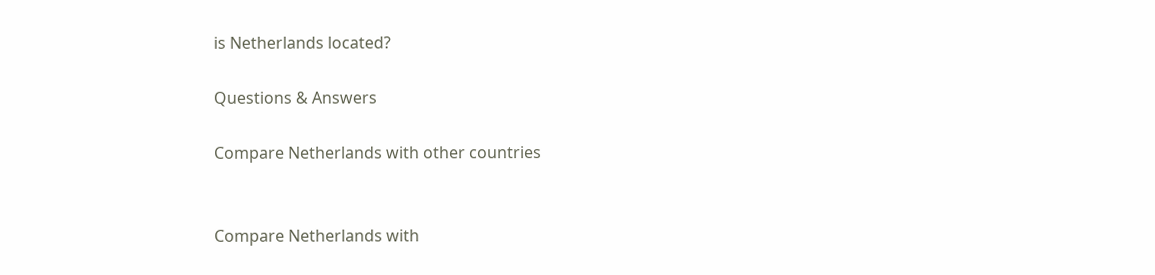is Netherlands located?

Questions & Answers

Compare Netherlands with other countries


Compare Netherlands with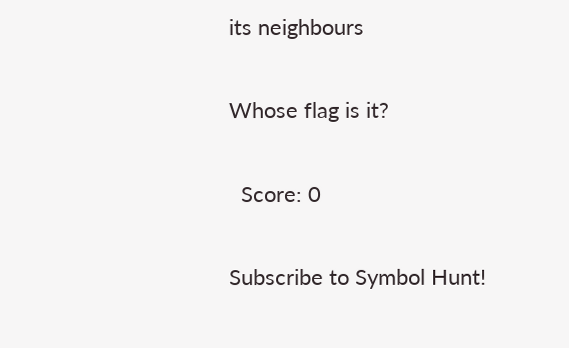its neighbours

Whose flag is it?

  Score: 0

Subscribe to Symbol Hunt!